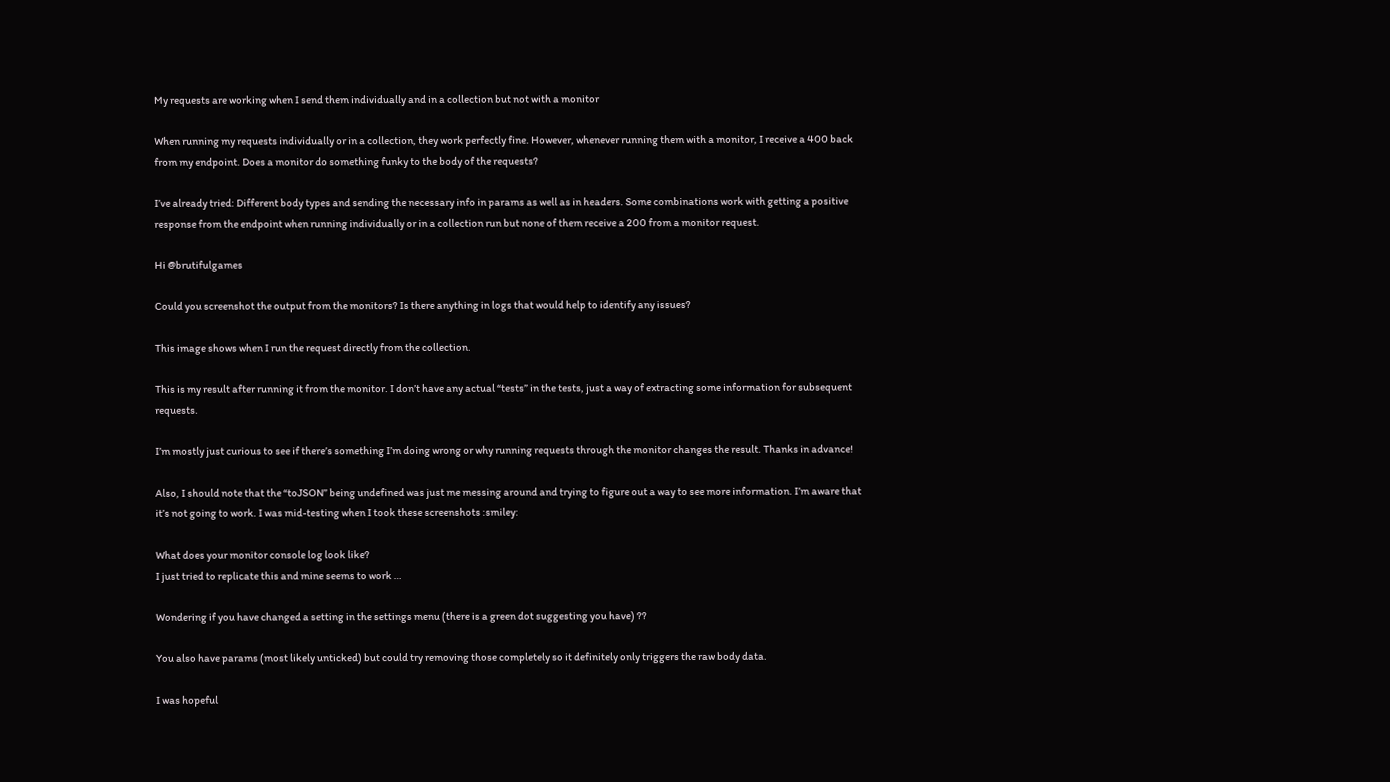My requests are working when I send them individually and in a collection but not with a monitor

When running my requests individually or in a collection, they work perfectly fine. However, whenever running them with a monitor, I receive a 400 back from my endpoint. Does a monitor do something funky to the body of the requests?

I’ve already tried: Different body types and sending the necessary info in params as well as in headers. Some combinations work with getting a positive response from the endpoint when running individually or in a collection run but none of them receive a 200 from a monitor request.

Hi @brutifulgames

Could you screenshot the output from the monitors? Is there anything in logs that would help to identify any issues?

This image shows when I run the request directly from the collection.

This is my result after running it from the monitor. I don’t have any actual “tests” in the tests, just a way of extracting some information for subsequent requests.

I’m mostly just curious to see if there’s something I’m doing wrong or why running requests through the monitor changes the result. Thanks in advance!

Also, I should note that the “toJSON” being undefined was just me messing around and trying to figure out a way to see more information. I’m aware that it’s not going to work. I was mid-testing when I took these screenshots :smiley:

What does your monitor console log look like?
I just tried to replicate this and mine seems to work …

Wondering if you have changed a setting in the settings menu (there is a green dot suggesting you have) ??

You also have params (most likely unticked) but could try removing those completely so it definitely only triggers the raw body data.

I was hopeful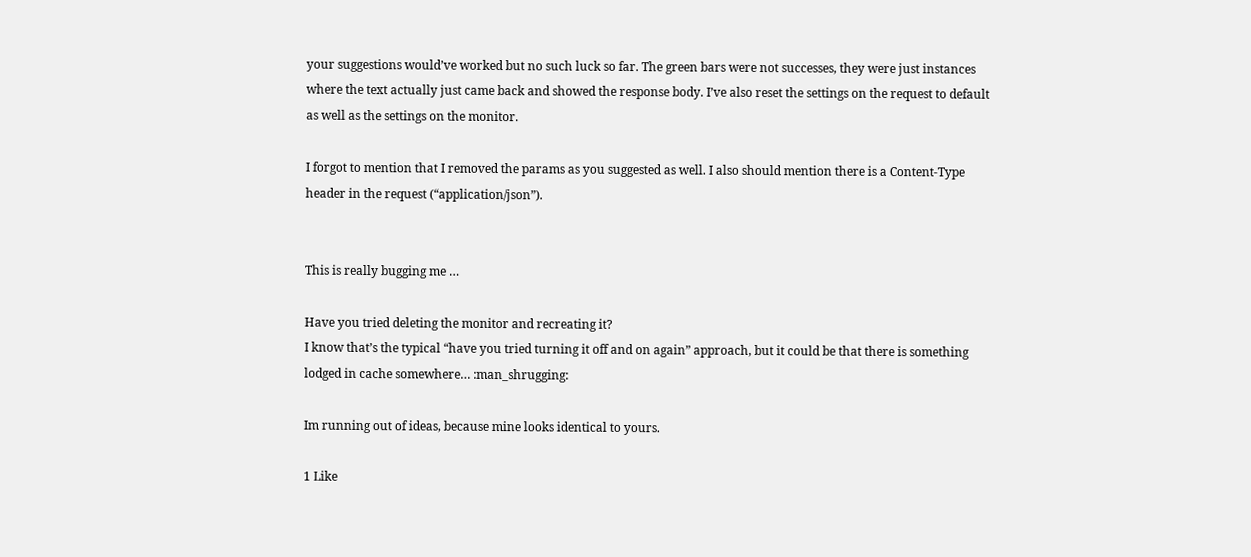your suggestions would’ve worked but no such luck so far. The green bars were not successes, they were just instances where the text actually just came back and showed the response body. I’ve also reset the settings on the request to default as well as the settings on the monitor.

I forgot to mention that I removed the params as you suggested as well. I also should mention there is a Content-Type header in the request (“application/json”).


This is really bugging me …

Have you tried deleting the monitor and recreating it?
I know that’s the typical “have you tried turning it off and on again” approach, but it could be that there is something lodged in cache somewhere… :man_shrugging:

Im running out of ideas, because mine looks identical to yours.

1 Like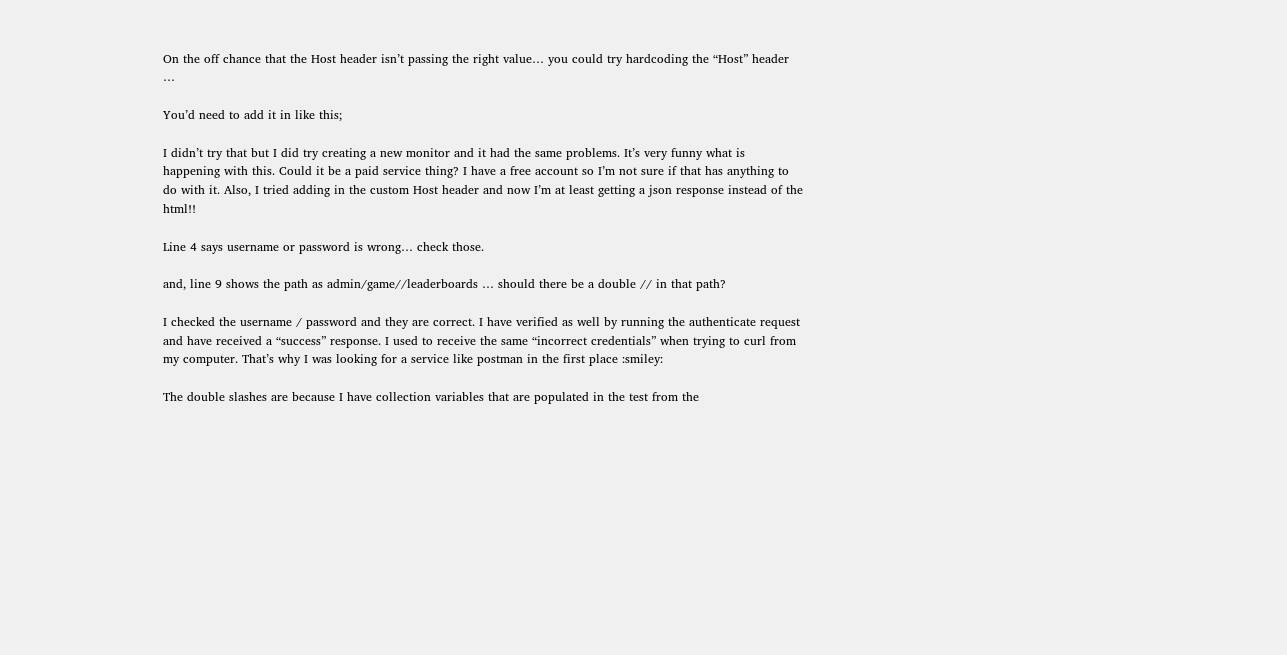On the off chance that the Host header isn’t passing the right value… you could try hardcoding the “Host” header …

You’d need to add it in like this;

I didn’t try that but I did try creating a new monitor and it had the same problems. It’s very funny what is happening with this. Could it be a paid service thing? I have a free account so I’m not sure if that has anything to do with it. Also, I tried adding in the custom Host header and now I’m at least getting a json response instead of the html!!

Line 4 says username or password is wrong… check those.

and, line 9 shows the path as admin/game//leaderboards … should there be a double // in that path?

I checked the username / password and they are correct. I have verified as well by running the authenticate request and have received a “success” response. I used to receive the same “incorrect credentials” when trying to curl from my computer. That’s why I was looking for a service like postman in the first place :smiley:

The double slashes are because I have collection variables that are populated in the test from the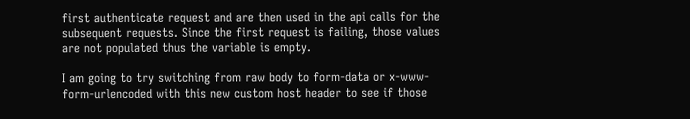first authenticate request and are then used in the api calls for the subsequent requests. Since the first request is failing, those values are not populated thus the variable is empty.

I am going to try switching from raw body to form-data or x-www-form-urlencoded with this new custom host header to see if those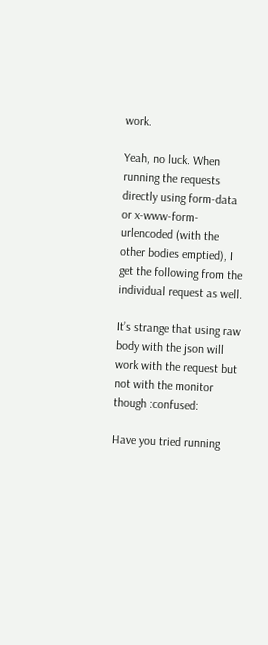work.

Yeah, no luck. When running the requests directly using form-data or x-www-form-urlencoded (with the other bodies emptied), I get the following from the individual request as well.

It’s strange that using raw body with the json will work with the request but not with the monitor though :confused:

Have you tried running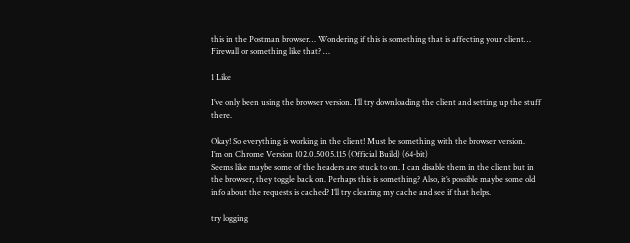this in the Postman browser… Wondering if this is something that is affecting your client… Firewall or something like that? …

1 Like

I’ve only been using the browser version. I’ll try downloading the client and setting up the stuff there.

Okay! So everything is working in the client! Must be something with the browser version.
I’m on Chrome Version 102.0.5005.115 (Official Build) (64-bit)
Seems like maybe some of the headers are stuck to on. I can disable them in the client but in the browser, they toggle back on. Perhaps this is something? Also, it’s possible maybe some old info about the requests is cached? I’ll try clearing my cache and see if that helps.

try logging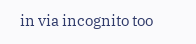in via incognito too